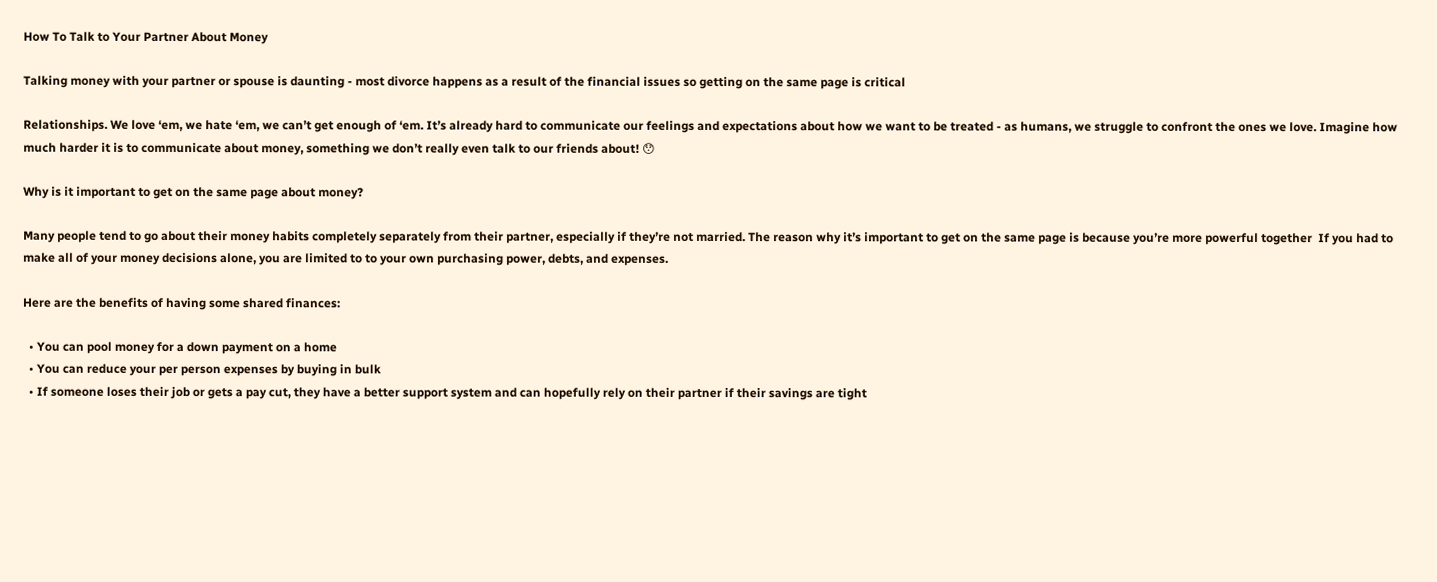How To Talk to Your Partner About Money

Talking money with your partner or spouse is daunting - most divorce happens as a result of the financial issues so getting on the same page is critical

Relationships. We love ‘em, we hate ‘em, we can’t get enough of ‘em. It’s already hard to communicate our feelings and expectations about how we want to be treated - as humans, we struggle to confront the ones we love. Imagine how much harder it is to communicate about money, something we don’t really even talk to our friends about! 😯

Why is it important to get on the same page about money?

Many people tend to go about their money habits completely separately from their partner, especially if they’re not married. The reason why it’s important to get on the same page is because you’re more powerful together  If you had to make all of your money decisions alone, you are limited to to your own purchasing power, debts, and expenses.

Here are the benefits of having some shared finances:

  • You can pool money for a down payment on a home
  • You can reduce your per person expenses by buying in bulk
  • If someone loses their job or gets a pay cut, they have a better support system and can hopefully rely on their partner if their savings are tight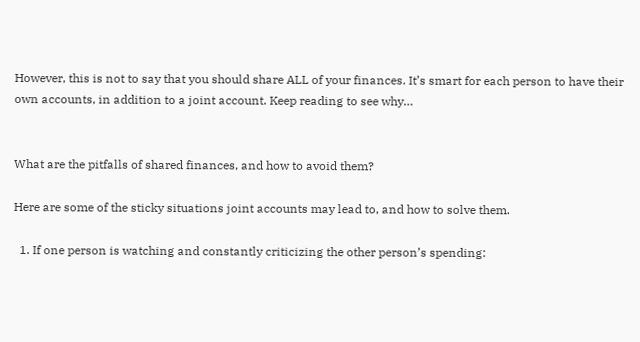However, this is not to say that you should share ALL of your finances. It’s smart for each person to have their own accounts, in addition to a joint account. Keep reading to see why…


What are the pitfalls of shared finances, and how to avoid them?

Here are some of the sticky situations joint accounts may lead to, and how to solve them.

  1. If one person is watching and constantly criticizing the other person’s spending: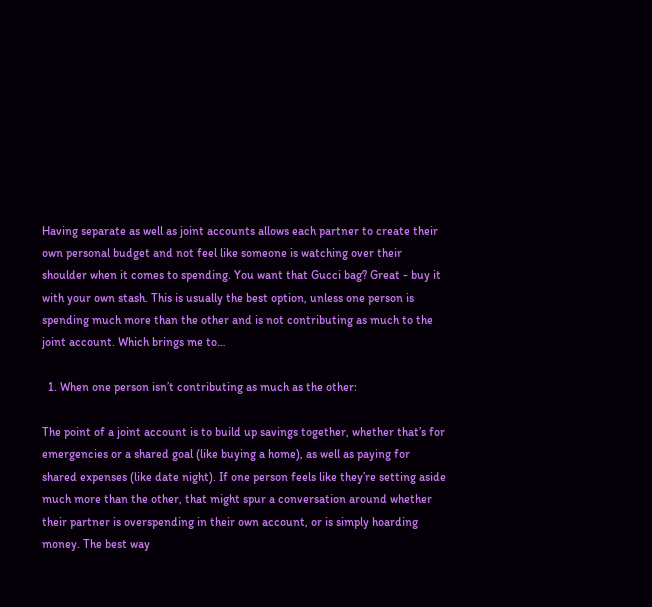Having separate as well as joint accounts allows each partner to create their own personal budget and not feel like someone is watching over their shoulder when it comes to spending. You want that Gucci bag? Great - buy it with your own stash. This is usually the best option, unless one person is spending much more than the other and is not contributing as much to the joint account. Which brings me to…

  1. When one person isn’t contributing as much as the other:

The point of a joint account is to build up savings together, whether that’s for emergencies or a shared goal (like buying a home), as well as paying for shared expenses (like date night). If one person feels like they’re setting aside much more than the other, that might spur a conversation around whether their partner is overspending in their own account, or is simply hoarding money. The best way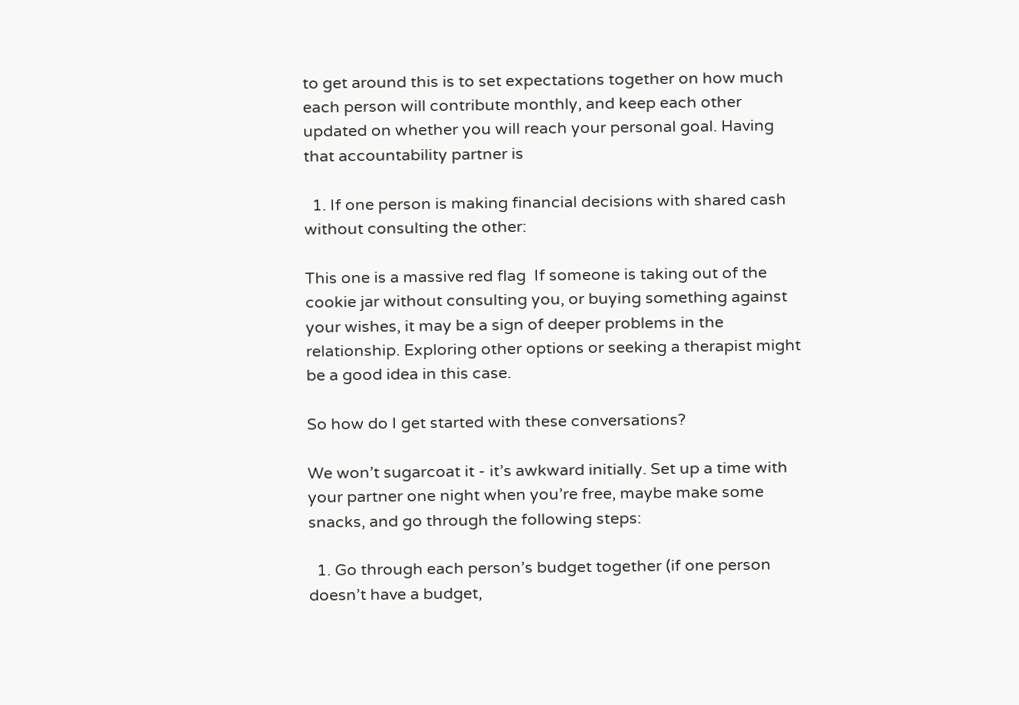to get around this is to set expectations together on how much each person will contribute monthly, and keep each other updated on whether you will reach your personal goal. Having that accountability partner is

  1. If one person is making financial decisions with shared cash without consulting the other:

This one is a massive red flag  If someone is taking out of the cookie jar without consulting you, or buying something against your wishes, it may be a sign of deeper problems in the relationship. Exploring other options or seeking a therapist might be a good idea in this case.

So how do I get started with these conversations?

We won’t sugarcoat it - it’s awkward initially. Set up a time with your partner one night when you’re free, maybe make some snacks, and go through the following steps:

  1. Go through each person’s budget together (if one person doesn’t have a budget,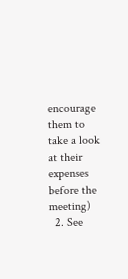encourage them to take a look at their expenses before the meeting)
  2. See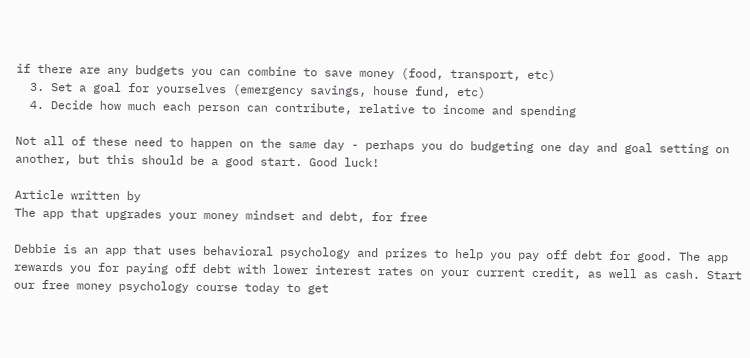if there are any budgets you can combine to save money (food, transport, etc)
  3. Set a goal for yourselves (emergency savings, house fund, etc)
  4. Decide how much each person can contribute, relative to income and spending

Not all of these need to happen on the same day - perhaps you do budgeting one day and goal setting on another, but this should be a good start. Good luck!

Article written by
The app that upgrades your money mindset and debt, for free

Debbie is an app that uses behavioral psychology and prizes to help you pay off debt for good. The app rewards you for paying off debt with lower interest rates on your current credit, as well as cash. Start our free money psychology course today to get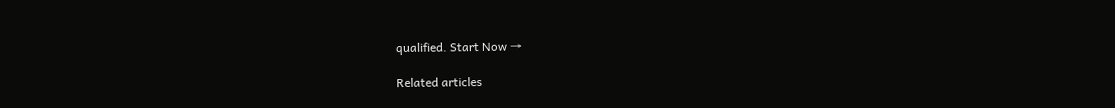qualified. Start Now →

Related articles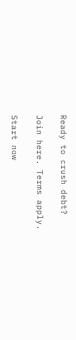Ready to crush debt?

Join here. Terms apply.

Start now